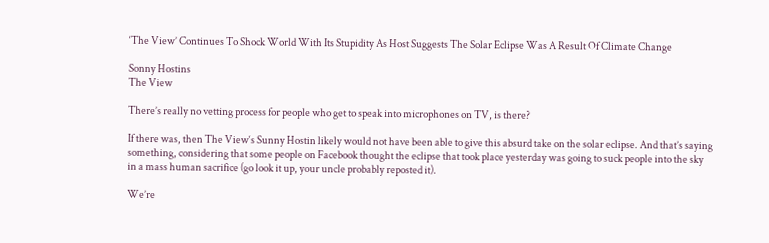‘The View’ Continues To Shock World With Its Stupidity As Host Suggests The Solar Eclipse Was A Result Of Climate Change

Sonny Hostins
The View

There’s really no vetting process for people who get to speak into microphones on TV, is there?

If there was, then The View‘s Sunny Hostin likely would not have been able to give this absurd take on the solar eclipse. And that’s saying something, considering that some people on Facebook thought the eclipse that took place yesterday was going to suck people into the sky in a mass human sacrifice (go look it up, your uncle probably reposted it).

We’re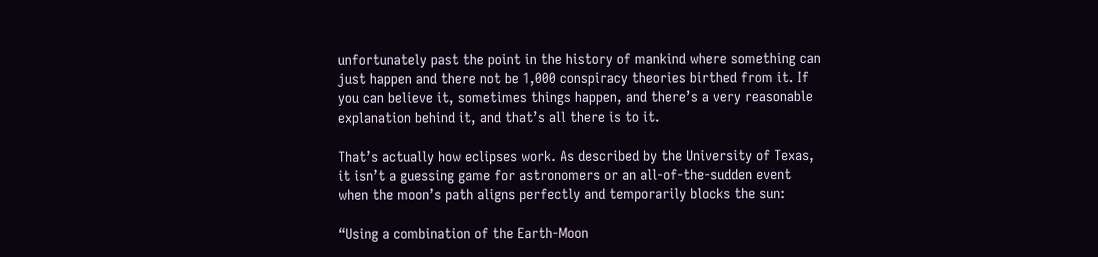unfortunately past the point in the history of mankind where something can just happen and there not be 1,000 conspiracy theories birthed from it. If you can believe it, sometimes things happen, and there’s a very reasonable explanation behind it, and that’s all there is to it.

That’s actually how eclipses work. As described by the University of Texas, it isn’t a guessing game for astronomers or an all-of-the-sudden event when the moon’s path aligns perfectly and temporarily blocks the sun:

“Using a combination of the Earth-Moon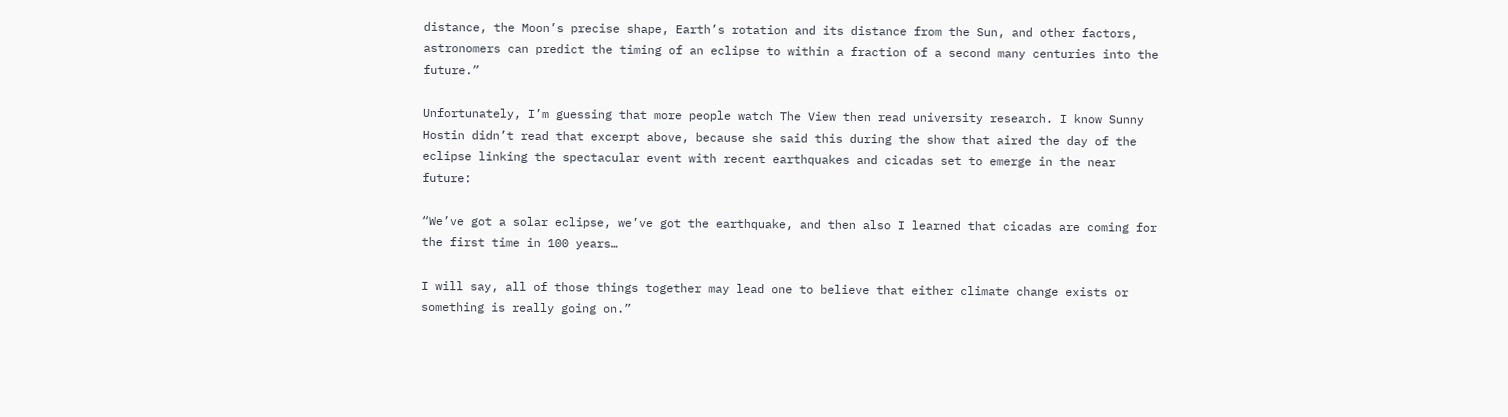distance, the Moon’s precise shape, Earth’s rotation and its distance from the Sun, and other factors, astronomers can predict the timing of an eclipse to within a fraction of a second many centuries into the future.”

Unfortunately, I’m guessing that more people watch The View then read university research. I know Sunny Hostin didn’t read that excerpt above, because she said this during the show that aired the day of the eclipse linking the spectacular event with recent earthquakes and cicadas set to emerge in the near future:

“We’ve got a solar eclipse, we’ve got the earthquake, and then also I learned that cicadas are coming for the first time in 100 years…

I will say, all of those things together may lead one to believe that either climate change exists or something is really going on.”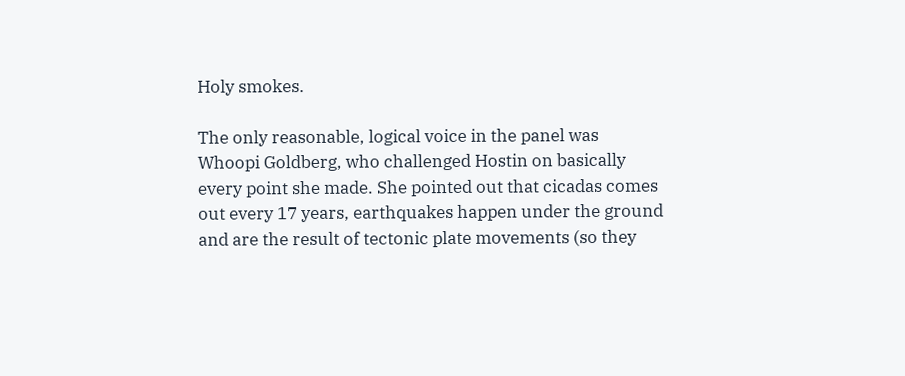Holy smokes.

The only reasonable, logical voice in the panel was Whoopi Goldberg, who challenged Hostin on basically every point she made. She pointed out that cicadas comes out every 17 years, earthquakes happen under the ground and are the result of tectonic plate movements (so they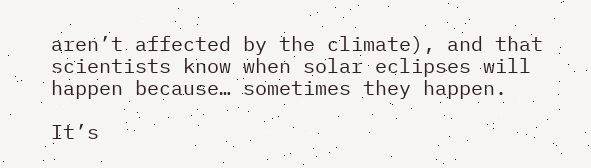aren’t affected by the climate), and that scientists know when solar eclipses will happen because… sometimes they happen.

It’s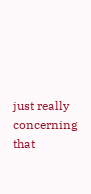just really concerning that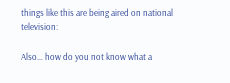things like this are being aired on national television:

Also… how do you not know what a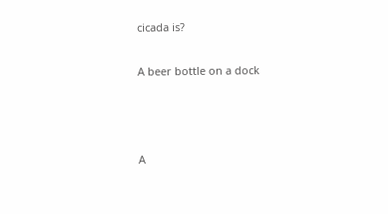cicada is?

A beer bottle on a dock



A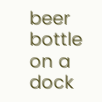beer bottle on a dock